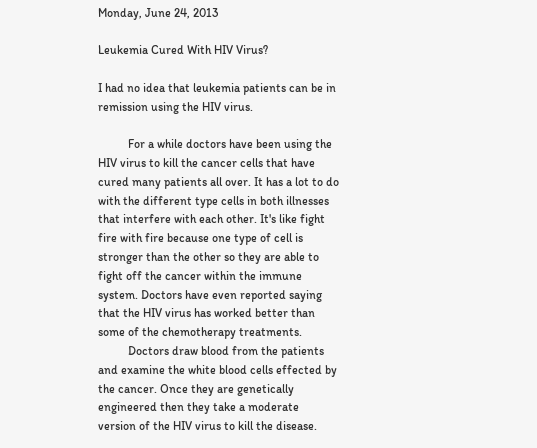Monday, June 24, 2013

Leukemia Cured With HIV Virus?

I had no idea that leukemia patients can be in remission using the HIV virus.

          For a while doctors have been using the HIV virus to kill the cancer cells that have cured many patients all over. It has a lot to do with the different type cells in both illnesses that interfere with each other. It's like fight fire with fire because one type of cell is stronger than the other so they are able to fight off the cancer within the immune system. Doctors have even reported saying that the HIV virus has worked better than some of the chemotherapy treatments.
          Doctors draw blood from the patients and examine the white blood cells effected by the cancer. Once they are genetically engineered then they take a moderate version of the HIV virus to kill the disease.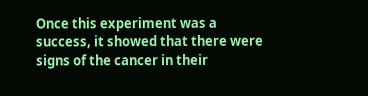Once this experiment was a success, it showed that there were signs of the cancer in their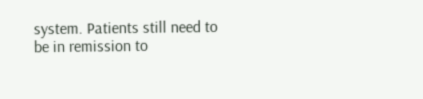system. Patients still need to be in remission to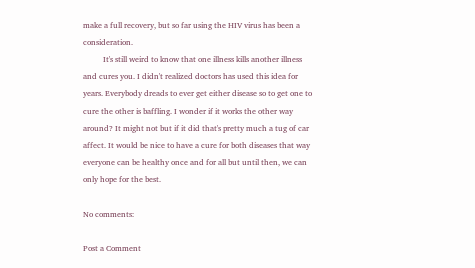make a full recovery, but so far using the HIV virus has been a consideration.
          It's still weird to know that one illness kills another illness and cures you. I didn't realized doctors has used this idea for years. Everybody dreads to ever get either disease so to get one to cure the other is baffling. I wonder if it works the other way around? It might not but if it did that's pretty much a tug of car affect. It would be nice to have a cure for both diseases that way everyone can be healthy once and for all but until then, we can only hope for the best.

No comments:

Post a Comment